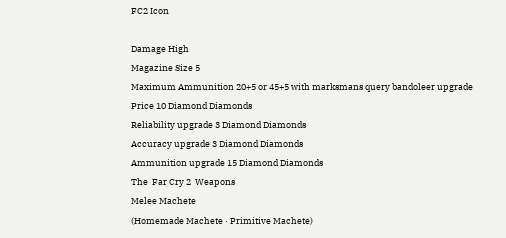FC2 Icon

Damage High
Magazine Size 5
Maximum Ammunition 20+5 or 45+5 with marksmans query bandoleer upgrade
Price 10 Diamond Diamonds
Reliability upgrade 3 Diamond Diamonds
Accuracy upgrade 3 Diamond Diamonds
Ammunition upgrade 15 Diamond Diamonds
The  Far Cry 2  Weapons
Melee Machete
(Homemade Machete · Primitive Machete)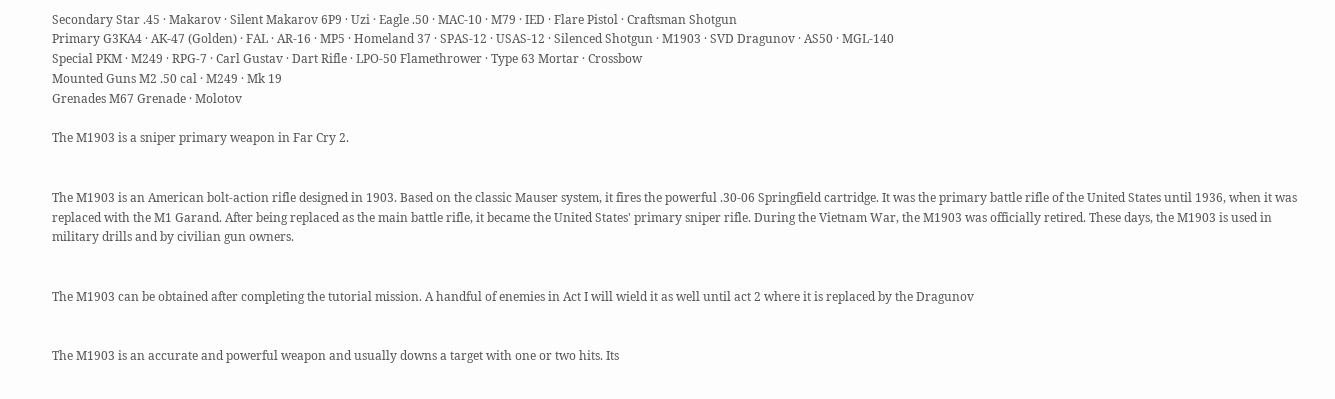Secondary Star .45 · Makarov · Silent Makarov 6P9 · Uzi · Eagle .50 · MAC-10 · M79 · IED · Flare Pistol · Craftsman Shotgun
Primary G3KA4 · AK-47 (Golden) · FAL · AR-16 · MP5 · Homeland 37 · SPAS-12 · USAS-12 · Silenced Shotgun · M1903 · SVD Dragunov · AS50 · MGL-140
Special PKM · M249 · RPG-7 · Carl Gustav · Dart Rifle · LPO-50 Flamethrower · Type 63 Mortar · Crossbow
Mounted Guns M2 .50 cal · M249 · Mk 19
Grenades M67 Grenade · Molotov

The M1903 is a sniper primary weapon in Far Cry 2.


The M1903 is an American bolt-action rifle designed in 1903. Based on the classic Mauser system, it fires the powerful .30-06 Springfield cartridge. It was the primary battle rifle of the United States until 1936, when it was replaced with the M1 Garand. After being replaced as the main battle rifle, it became the United States' primary sniper rifle. During the Vietnam War, the M1903 was officially retired. These days, the M1903 is used in military drills and by civilian gun owners.


The M1903 can be obtained after completing the tutorial mission. A handful of enemies in Act I will wield it as well until act 2 where it is replaced by the Dragunov


The M1903 is an accurate and powerful weapon and usually downs a target with one or two hits. Its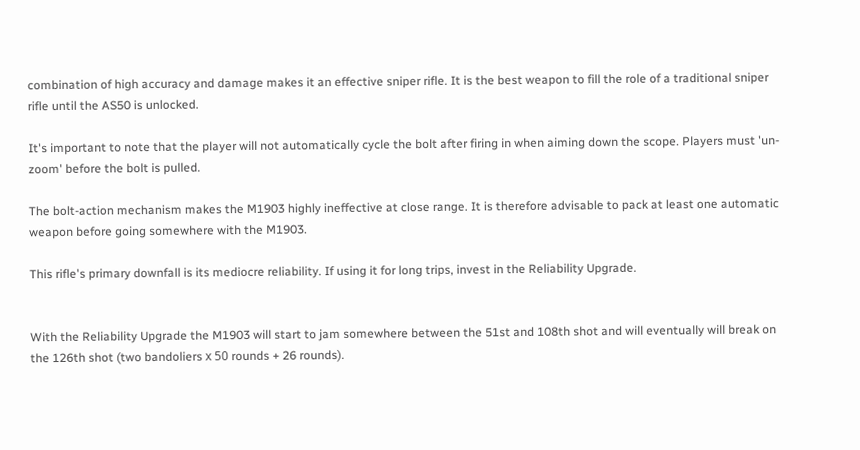combination of high accuracy and damage makes it an effective sniper rifle. It is the best weapon to fill the role of a traditional sniper rifle until the AS50 is unlocked.

It's important to note that the player will not automatically cycle the bolt after firing in when aiming down the scope. Players must 'un-zoom' before the bolt is pulled.

The bolt-action mechanism makes the M1903 highly ineffective at close range. It is therefore advisable to pack at least one automatic weapon before going somewhere with the M1903.

This rifle's primary downfall is its mediocre reliability. If using it for long trips, invest in the Reliability Upgrade.


With the Reliability Upgrade the M1903 will start to jam somewhere between the 51st and 108th shot and will eventually will break on the 126th shot (two bandoliers х 50 rounds + 26 rounds).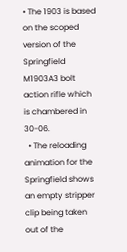• The 1903 is based on the scoped version of the Springfield M1903A3 bolt action rifle which is chambered in 30-06.
  • The reloading animation for the Springfield shows an empty stripper clip being taken out of the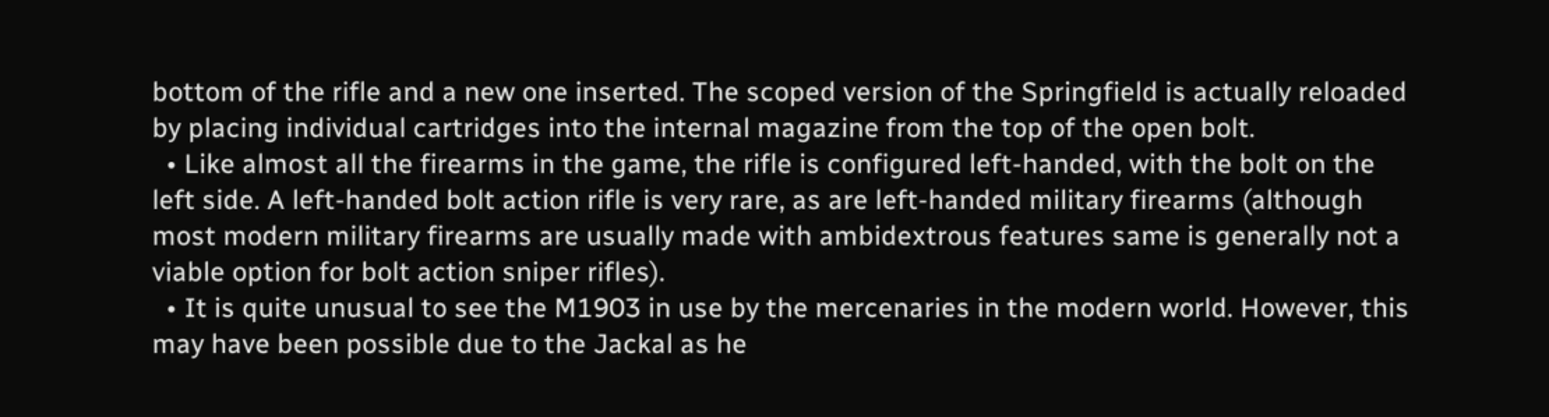bottom of the rifle and a new one inserted. The scoped version of the Springfield is actually reloaded by placing individual cartridges into the internal magazine from the top of the open bolt.
  • Like almost all the firearms in the game, the rifle is configured left-handed, with the bolt on the left side. A left-handed bolt action rifle is very rare, as are left-handed military firearms (although most modern military firearms are usually made with ambidextrous features same is generally not a viable option for bolt action sniper rifles).
  • It is quite unusual to see the M1903 in use by the mercenaries in the modern world. However, this may have been possible due to the Jackal as he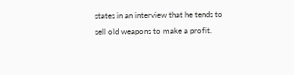states in an interview that he tends to sell old weapons to make a profit.